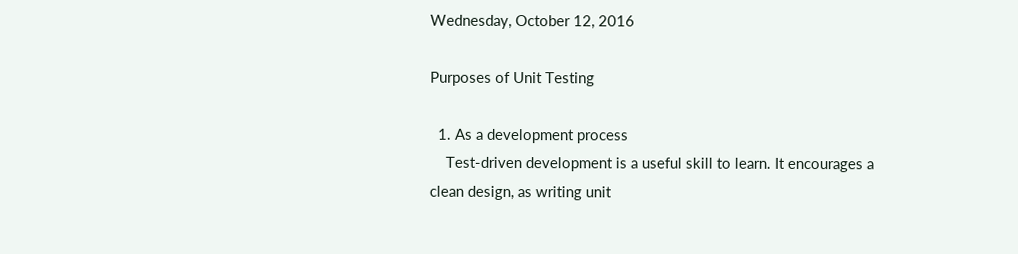Wednesday, October 12, 2016

Purposes of Unit Testing

  1. As a development process
    Test-driven development is a useful skill to learn. It encourages a clean design, as writing unit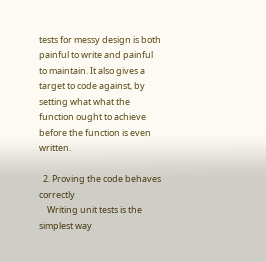tests for messy design is both painful to write and painful to maintain. It also gives a target to code against, by setting what what the function ought to achieve before the function is even written.

  2. Proving the code behaves correctly
    Writing unit tests is the simplest way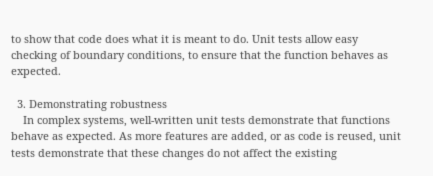to show that code does what it is meant to do. Unit tests allow easy checking of boundary conditions, to ensure that the function behaves as expected.

  3. Demonstrating robustness
    In complex systems, well-written unit tests demonstrate that functions behave as expected. As more features are added, or as code is reused, unit tests demonstrate that these changes do not affect the existing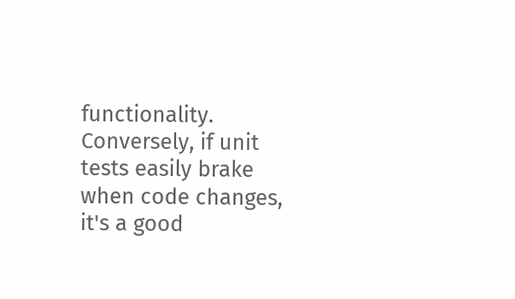functionality. Conversely, if unit tests easily brake when code changes, it's a good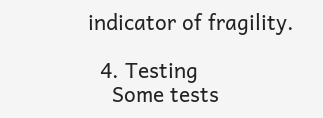indicator of fragility.

  4. Testing
    Some tests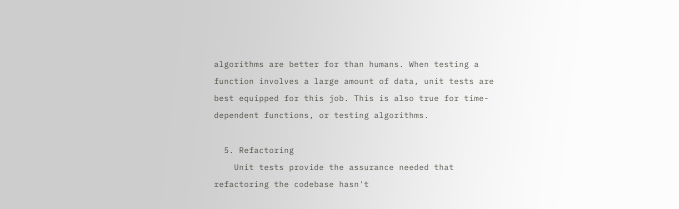algorithms are better for than humans. When testing a function involves a large amount of data, unit tests are best equipped for this job. This is also true for time-dependent functions, or testing algorithms.

  5. Refactoring
    Unit tests provide the assurance needed that refactoring the codebase hasn't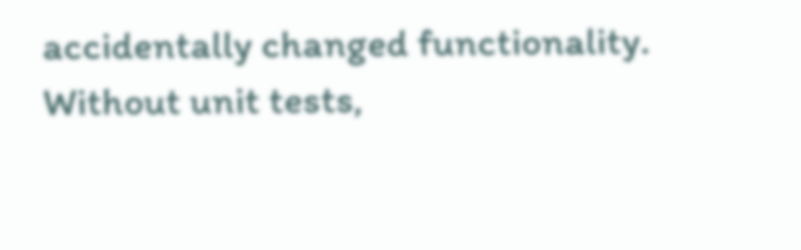accidentally changed functionality. Without unit tests,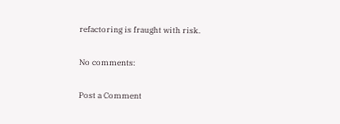refactoring is fraught with risk.

No comments:

Post a Comment